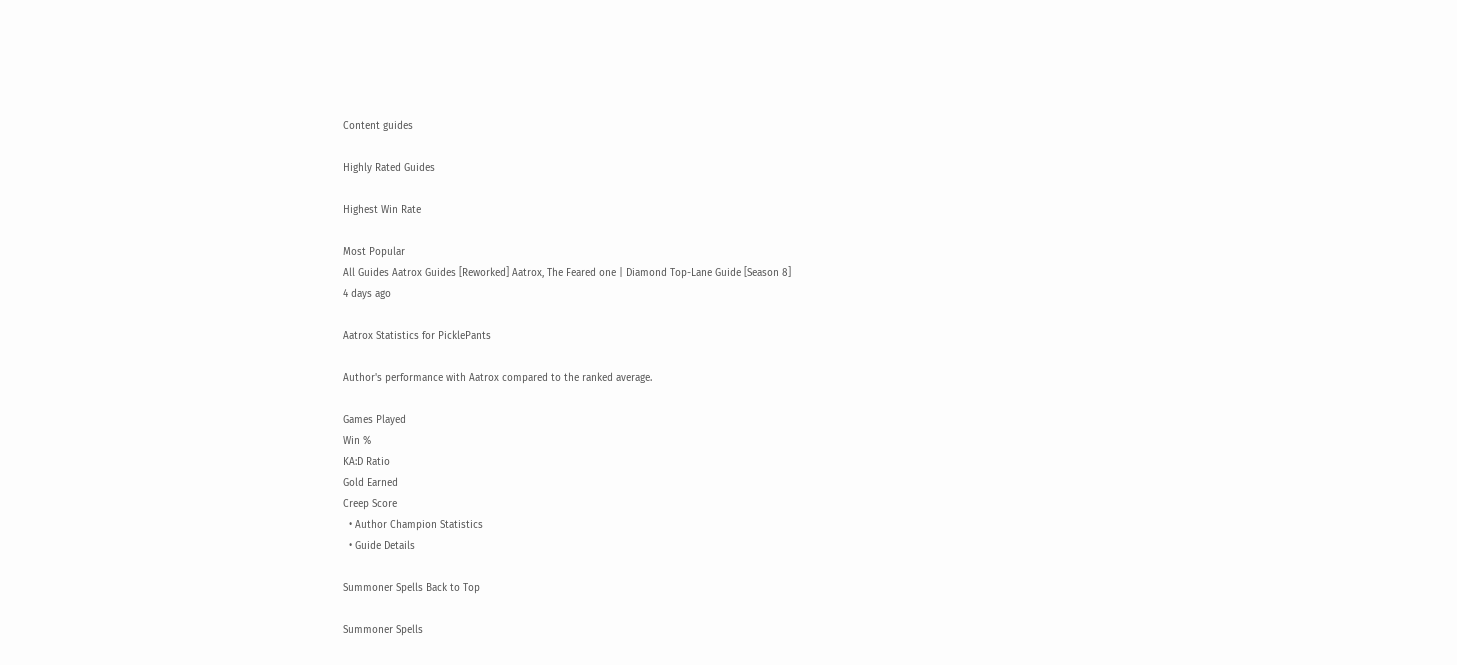Content guides

Highly Rated Guides

Highest Win Rate

Most Popular
All Guides Aatrox Guides [Reworked] Aatrox, The Feared one | Diamond Top-Lane Guide [Season 8]
4 days ago

Aatrox Statistics for PicklePants

Author's performance with Aatrox compared to the ranked average.

Games Played
Win %
KA:D Ratio
Gold Earned
Creep Score
  • Author Champion Statistics
  • Guide Details

Summoner Spells Back to Top

Summoner Spells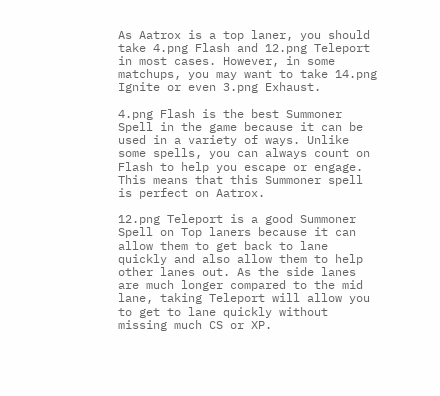As Aatrox is a top laner, you should take 4.png Flash and 12.png Teleport in most cases. However, in some matchups, you may want to take 14.png Ignite or even 3.png Exhaust.

4.png Flash is the best Summoner Spell in the game because it can be used in a variety of ways. Unlike some spells, you can always count on Flash to help you escape or engage. This means that this Summoner spell is perfect on Aatrox.

12.png Teleport is a good Summoner Spell on Top laners because it can allow them to get back to lane quickly and also allow them to help other lanes out. As the side lanes are much longer compared to the mid lane, taking Teleport will allow you to get to lane quickly without missing much CS or XP.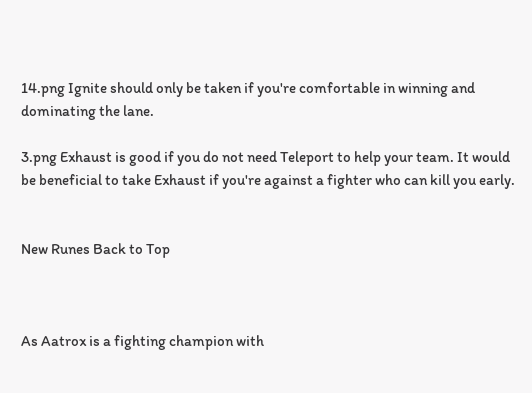14.png Ignite should only be taken if you're comfortable in winning and dominating the lane.

3.png Exhaust is good if you do not need Teleport to help your team. It would be beneficial to take Exhaust if you're against a fighter who can kill you early.


New Runes Back to Top



As Aatrox is a fighting champion with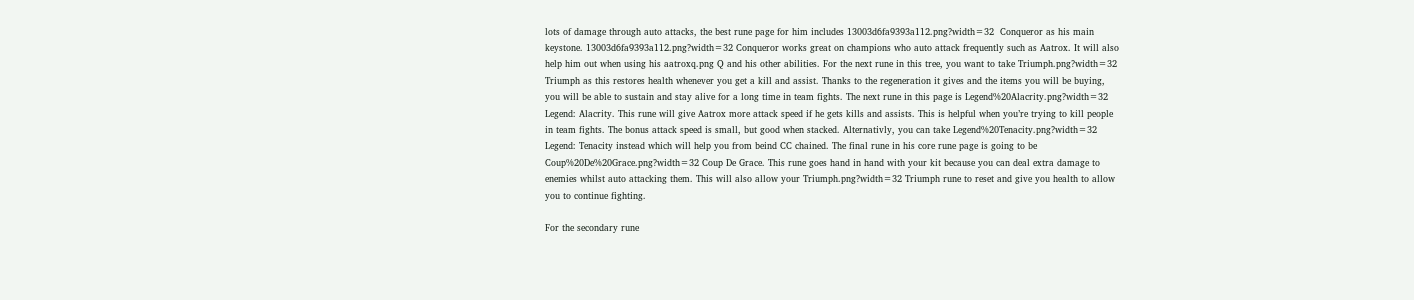lots of damage through auto attacks, the best rune page for him includes 13003d6fa9393a112.png?width=32  Conqueror as his main keystone. 13003d6fa9393a112.png?width=32 Conqueror works great on champions who auto attack frequently such as Aatrox. It will also help him out when using his aatroxq.png Q and his other abilities. For the next rune in this tree, you want to take Triumph.png?width=32 Triumph as this restores health whenever you get a kill and assist. Thanks to the regeneration it gives and the items you will be buying, you will be able to sustain and stay alive for a long time in team fights. The next rune in this page is Legend%20Alacrity.png?width=32 Legend: Alacrity. This rune will give Aatrox more attack speed if he gets kills and assists. This is helpful when you’re trying to kill people in team fights. The bonus attack speed is small, but good when stacked. Alternativly, you can take Legend%20Tenacity.png?width=32 Legend: Tenacity instead which will help you from beind CC chained. The final rune in his core rune page is going to be Coup%20De%20Grace.png?width=32 Coup De Grace. This rune goes hand in hand with your kit because you can deal extra damage to enemies whilst auto attacking them. This will also allow your Triumph.png?width=32 Triumph rune to reset and give you health to allow you to continue fighting.

For the secondary rune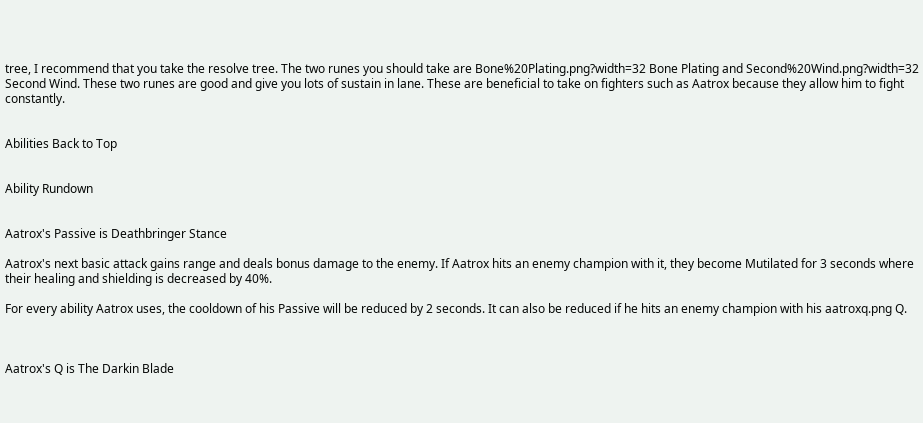tree, I recommend that you take the resolve tree. The two runes you should take are Bone%20Plating.png?width=32 Bone Plating and Second%20Wind.png?width=32 Second Wind. These two runes are good and give you lots of sustain in lane. These are beneficial to take on fighters such as Aatrox because they allow him to fight constantly.


Abilities Back to Top


Ability Rundown


Aatrox's Passive is Deathbringer Stance

Aatrox's next basic attack gains range and deals bonus damage to the enemy. If Aatrox hits an enemy champion with it, they become Mutilated for 3 seconds where their healing and shielding is decreased by 40%.

For every ability Aatrox uses, the cooldown of his Passive will be reduced by 2 seconds. It can also be reduced if he hits an enemy champion with his aatroxq.png Q.



Aatrox's Q is The Darkin Blade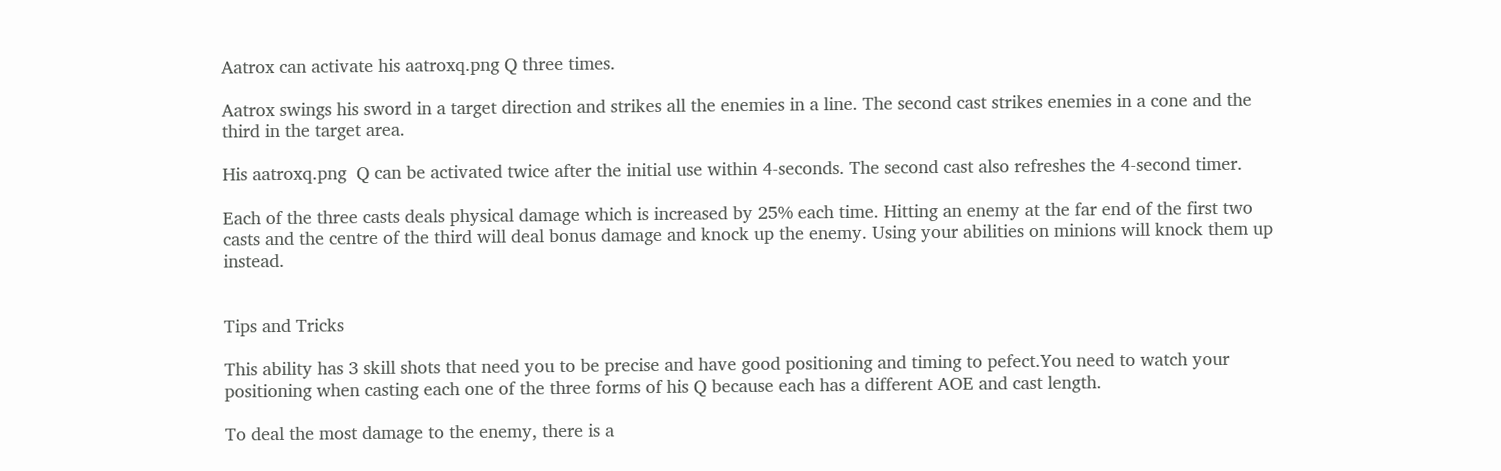Aatrox can activate his aatroxq.png Q three times.

Aatrox swings his sword in a target direction and strikes all the enemies in a line. The second cast strikes enemies in a cone and the third in the target area.

His aatroxq.png  Q can be activated twice after the initial use within 4-seconds. The second cast also refreshes the 4-second timer.

Each of the three casts deals physical damage which is increased by 25% each time. Hitting an enemy at the far end of the first two casts and the centre of the third will deal bonus damage and knock up the enemy. Using your abilities on minions will knock them up instead.


Tips and Tricks

This ability has 3 skill shots that need you to be precise and have good positioning and timing to pefect.You need to watch your positioning when casting each one of the three forms of his Q because each has a different AOE and cast length.

To deal the most damage to the enemy, there is a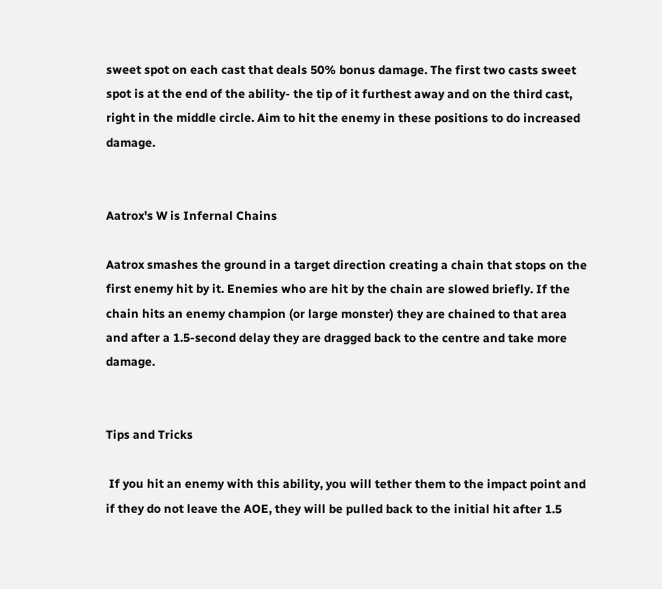sweet spot on each cast that deals 50% bonus damage. The first two casts sweet spot is at the end of the ability- the tip of it furthest away and on the third cast, right in the middle circle. Aim to hit the enemy in these positions to do increased damage.


Aatrox's W is Infernal Chains

Aatrox smashes the ground in a target direction creating a chain that stops on the first enemy hit by it. Enemies who are hit by the chain are slowed briefly. If the chain hits an enemy champion (or large monster) they are chained to that area and after a 1.5-second delay they are dragged back to the centre and take more damage.


Tips and Tricks

 If you hit an enemy with this ability, you will tether them to the impact point and if they do not leave the AOE, they will be pulled back to the initial hit after 1.5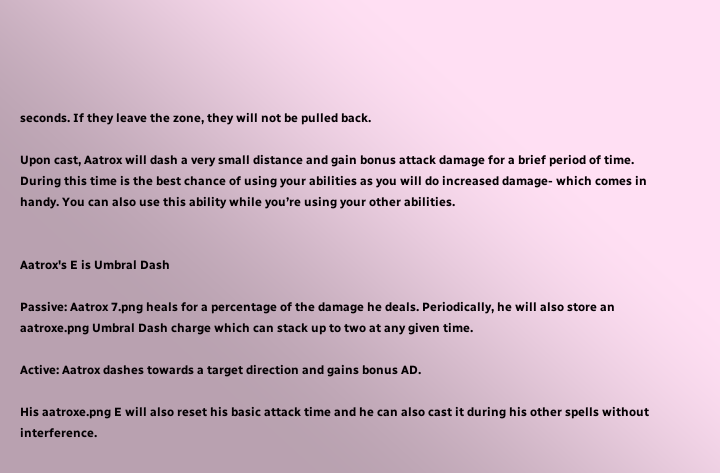seconds. If they leave the zone, they will not be pulled back.

Upon cast, Aatrox will dash a very small distance and gain bonus attack damage for a brief period of time. During this time is the best chance of using your abilities as you will do increased damage- which comes in handy. You can also use this ability while you’re using your other abilities.


Aatrox's E is Umbral Dash

Passive: Aatrox 7.png heals for a percentage of the damage he deals. Periodically, he will also store an aatroxe.png Umbral Dash charge which can stack up to two at any given time.

Active: Aatrox dashes towards a target direction and gains bonus AD.

His aatroxe.png E will also reset his basic attack time and he can also cast it during his other spells without interference.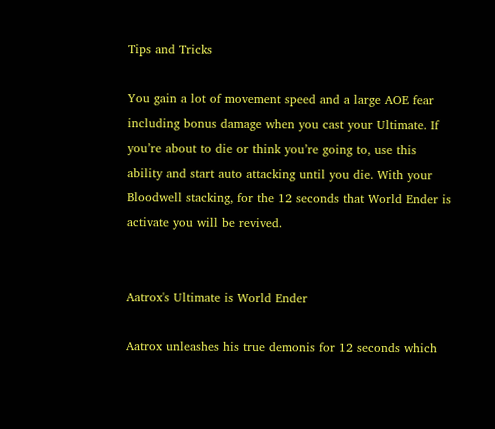Tips and Tricks

You gain a lot of movement speed and a large AOE fear including bonus damage when you cast your Ultimate. If you’re about to die or think you’re going to, use this ability and start auto attacking until you die. With your Bloodwell stacking, for the 12 seconds that World Ender is activate you will be revived.


Aatrox's Ultimate is World Ender

Aatrox unleashes his true demonis for 12 seconds which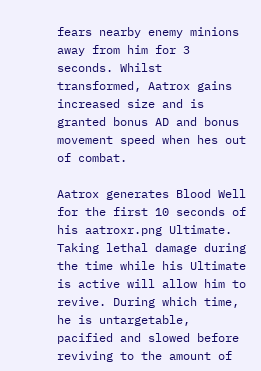fears nearby enemy minions away from him for 3 seconds. Whilst transformed, Aatrox gains increased size and is granted bonus AD and bonus movement speed when hes out of combat.

Aatrox generates Blood Well for the first 10 seconds of his aatroxr.png Ultimate. Taking lethal damage during the time while his Ultimate is active will allow him to revive. During which time, he is untargetable, pacified and slowed before reviving to the amount of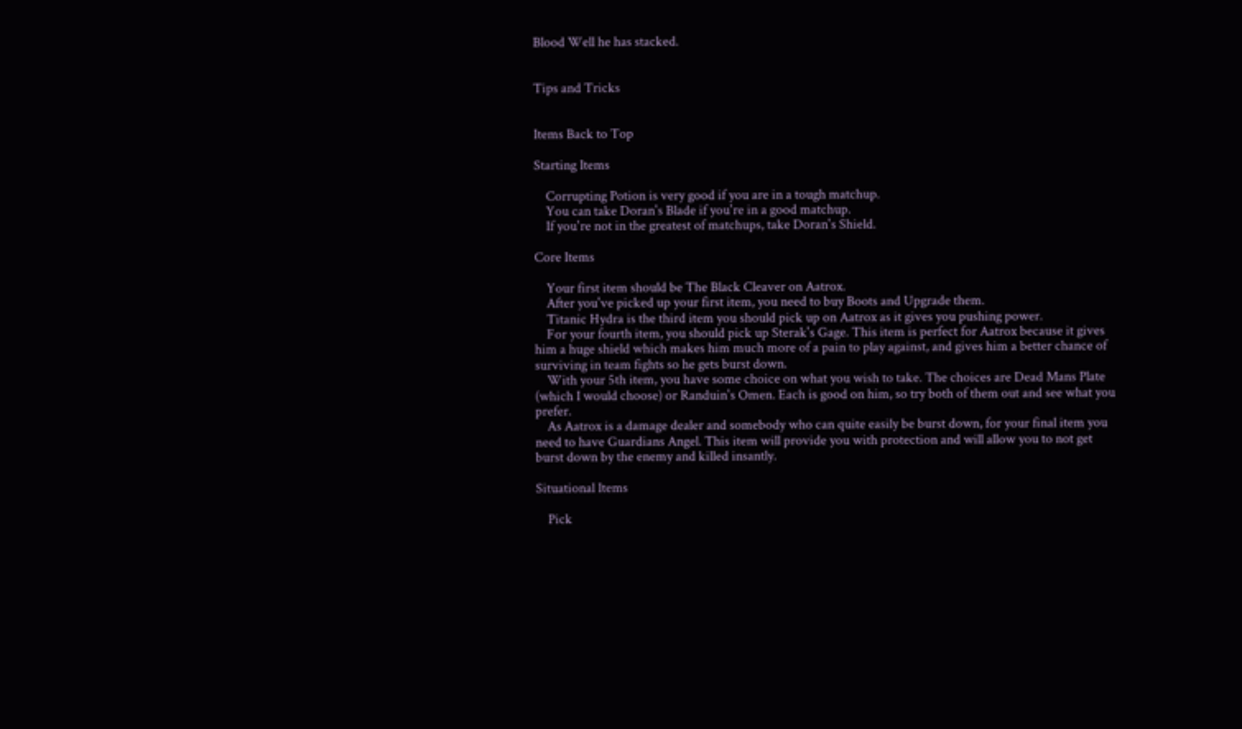Blood Well he has stacked.


Tips and Tricks


Items Back to Top

Starting Items

    Corrupting Potion is very good if you are in a tough matchup.
    You can take Doran's Blade if you're in a good matchup.
    If you're not in the greatest of matchups, take Doran's Shield.

Core Items

    Your first item should be The Black Cleaver on Aatrox.
    After you've picked up your first item, you need to buy Boots and Upgrade them.
    Titanic Hydra is the third item you should pick up on Aatrox as it gives you pushing power.
    For your fourth item, you should pick up Sterak's Gage. This item is perfect for Aatrox because it gives him a huge shield which makes him much more of a pain to play against, and gives him a better chance of surviving in team fights so he gets burst down.
    With your 5th item, you have some choice on what you wish to take. The choices are Dead Mans Plate (which I would choose) or Randuin's Omen. Each is good on him, so try both of them out and see what you prefer.
    As Aatrox is a damage dealer and somebody who can quite easily be burst down, for your final item you need to have Guardians Angel. This item will provide you with protection and will allow you to not get burst down by the enemy and killed insantly.

Situational Items

    Pick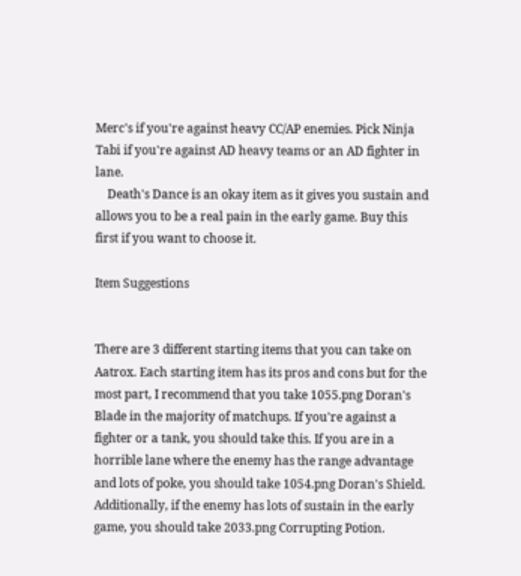Merc's if you're against heavy CC/AP enemies. Pick Ninja Tabi if you're against AD heavy teams or an AD fighter in lane.
    Death's Dance is an okay item as it gives you sustain and allows you to be a real pain in the early game. Buy this first if you want to choose it.

Item Suggestions


There are 3 different starting items that you can take on Aatrox. Each starting item has its pros and cons but for the most part, I recommend that you take 1055.png Doran's Blade in the majority of matchups. If you're against a fighter or a tank, you should take this. If you are in a horrible lane where the enemy has the range advantage and lots of poke, you should take 1054.png Doran's Shield. Additionally, if the enemy has lots of sustain in the early game, you should take 2033.png Corrupting Potion.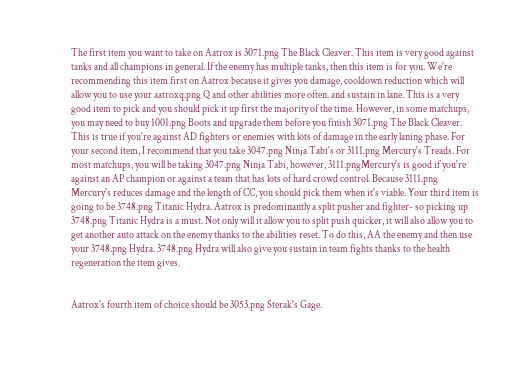The first item you want to take on Aatrox is 3071.png The Black Cleaver. This item is very good against tanks and all champions in general. If the enemy has multiple tanks, then this item is for you. We're recommending this item first on Aatrox because it gives you damage, cooldown reduction which will allow you to use your aatroxq.png Q and other abilities more often. and sustain in lane. This is a very good item to pick and you should pick it up first the majority of the time. However, in some matchups, you may need to buy 1001.png Boots and upgrade them before you finish 3071.png The Black Cleaver. This is true if you're against AD fighters or enemies with lots of damage in the early laning phase. For your second item, I recommend that you take 3047.png Ninja Tabi's or 3111.png Mercury's Treads. For most matchups, you will be taking 3047.png Ninja Tabi, however, 3111.pngMercury's is good if you're against an AP champion or against a team that has lots of hard crowd control. Because 3111.png Mercury's reduces damage and the length of CC, you should pick them when it's viable. Your third item is going to be 3748.png Titanic Hydra. Aatrox is predominantly a split pusher and fighter- so picking up 3748.png Titanic Hydra is a must. Not only will it allow you to split push quicker, it will also allow you to get another auto attack on the enemy thanks to the abilities reset. To do this, AA the enemy and then use your 3748.png Hydra. 3748.png Hydra will also give you sustain in team fights thanks to the health regeneration the item gives.


Aatrox's fourth item of choice should be 3053.png Sterak's Gage.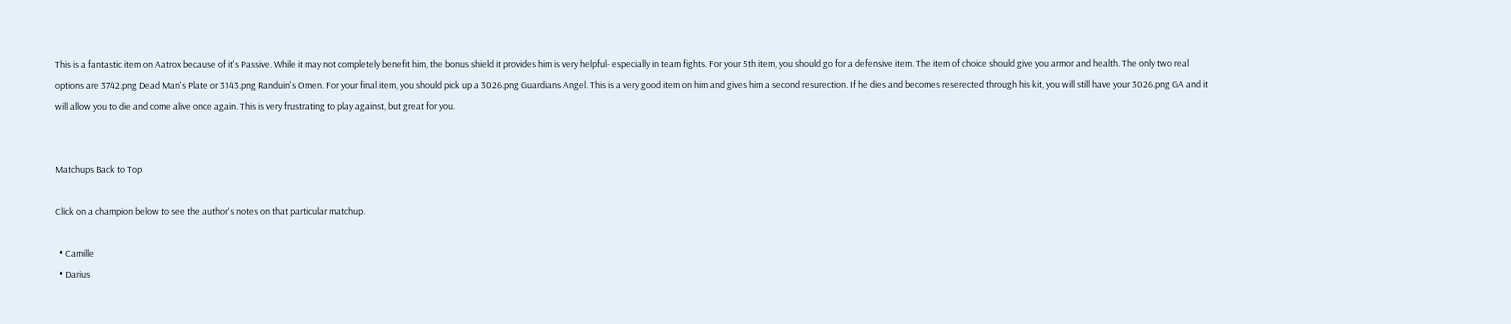This is a fantastic item on Aatrox because of it's Passive. While it may not completely benefit him, the bonus shield it provides him is very helpful- especially in team fights. For your 5th item, you should go for a defensive item. The item of choice should give you armor and health. The only two real options are 3742.png Dead Man's Plate or 3143.png Randuin's Omen. For your final item, you should pick up a 3026.png Guardians Angel. This is a very good item on him and gives him a second resurection. If he dies and becomes reserected through his kit, you will still have your 3026.png GA and it will allow you to die and come alive once again. This is very frustrating to play against, but great for you.


Matchups Back to Top

Click on a champion below to see the author's notes on that particular matchup.

  • Camille
  • Darius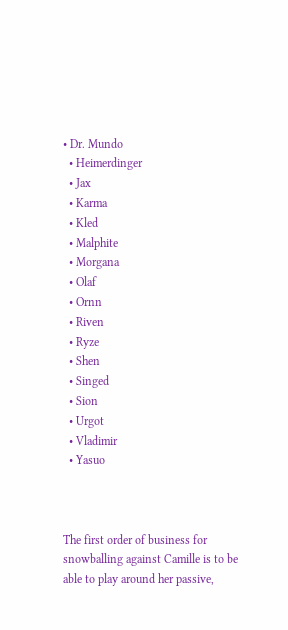• Dr. Mundo
  • Heimerdinger
  • Jax
  • Karma
  • Kled
  • Malphite
  • Morgana
  • Olaf
  • Ornn
  • Riven
  • Ryze
  • Shen
  • Singed
  • Sion
  • Urgot
  • Vladimir
  • Yasuo



The first order of business for snowballing against Camille is to be able to play around her passive,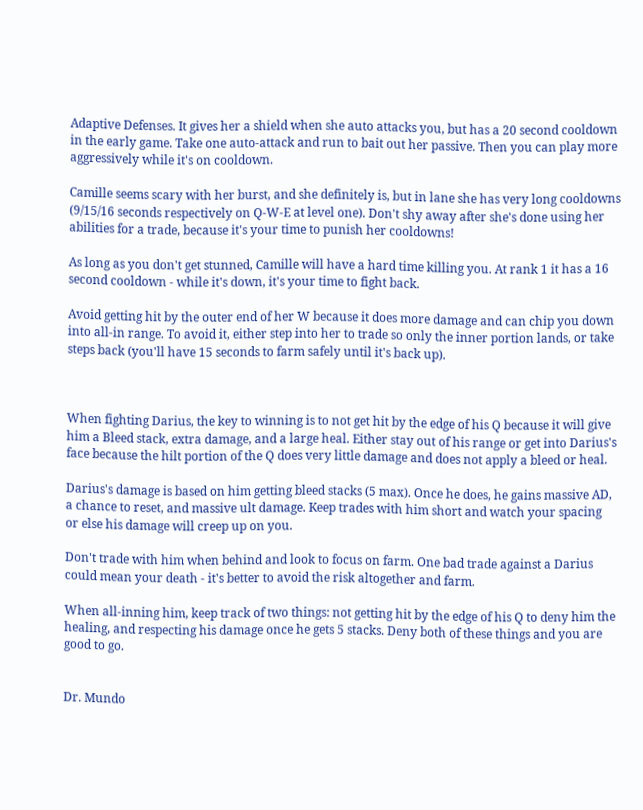Adaptive Defenses. It gives her a shield when she auto attacks you, but has a 20 second cooldown in the early game. Take one auto-attack and run to bait out her passive. Then you can play more aggressively while it's on cooldown.

Camille seems scary with her burst, and she definitely is, but in lane she has very long cooldowns (9/15/16 seconds respectively on Q-W-E at level one). Don't shy away after she's done using her abilities for a trade, because it's your time to punish her cooldowns!

As long as you don't get stunned, Camille will have a hard time killing you. At rank 1 it has a 16 second cooldown - while it's down, it's your time to fight back.

Avoid getting hit by the outer end of her W because it does more damage and can chip you down into all-in range. To avoid it, either step into her to trade so only the inner portion lands, or take steps back (you'll have 15 seconds to farm safely until it's back up).



When fighting Darius, the key to winning is to not get hit by the edge of his Q because it will give him a Bleed stack, extra damage, and a large heal. Either stay out of his range or get into Darius's face because the hilt portion of the Q does very little damage and does not apply a bleed or heal.

Darius's damage is based on him getting bleed stacks (5 max). Once he does, he gains massive AD, a chance to reset, and massive ult damage. Keep trades with him short and watch your spacing or else his damage will creep up on you.

Don't trade with him when behind and look to focus on farm. One bad trade against a Darius could mean your death - it's better to avoid the risk altogether and farm.

When all-inning him, keep track of two things: not getting hit by the edge of his Q to deny him the healing, and respecting his damage once he gets 5 stacks. Deny both of these things and you are good to go.


Dr. Mundo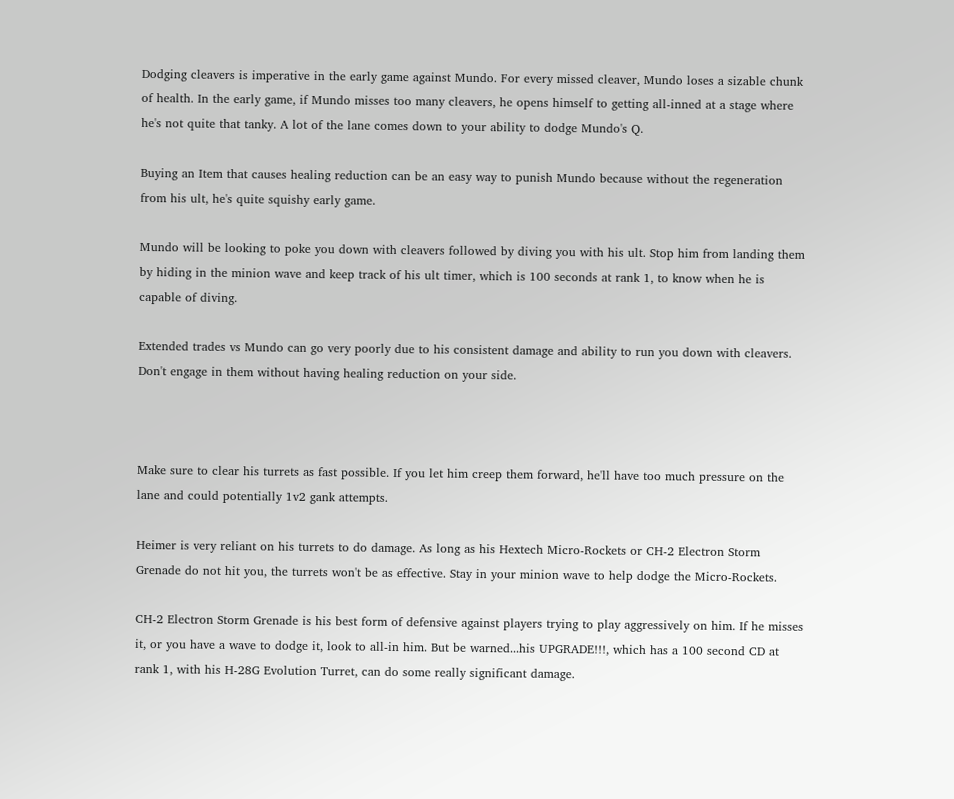Dodging cleavers is imperative in the early game against Mundo. For every missed cleaver, Mundo loses a sizable chunk of health. In the early game, if Mundo misses too many cleavers, he opens himself to getting all-inned at a stage where he's not quite that tanky. A lot of the lane comes down to your ability to dodge Mundo's Q.

Buying an Item that causes healing reduction can be an easy way to punish Mundo because without the regeneration from his ult, he's quite squishy early game.

Mundo will be looking to poke you down with cleavers followed by diving you with his ult. Stop him from landing them by hiding in the minion wave and keep track of his ult timer, which is 100 seconds at rank 1, to know when he is capable of diving.

Extended trades vs Mundo can go very poorly due to his consistent damage and ability to run you down with cleavers. Don't engage in them without having healing reduction on your side.



Make sure to clear his turrets as fast possible. If you let him creep them forward, he'll have too much pressure on the lane and could potentially 1v2 gank attempts.

Heimer is very reliant on his turrets to do damage. As long as his Hextech Micro-Rockets or CH-2 Electron Storm Grenade do not hit you, the turrets won't be as effective. Stay in your minion wave to help dodge the Micro-Rockets.

CH-2 Electron Storm Grenade is his best form of defensive against players trying to play aggressively on him. If he misses it, or you have a wave to dodge it, look to all-in him. But be warned...his UPGRADE!!!, which has a 100 second CD at rank 1, with his H-28G Evolution Turret, can do some really significant damage.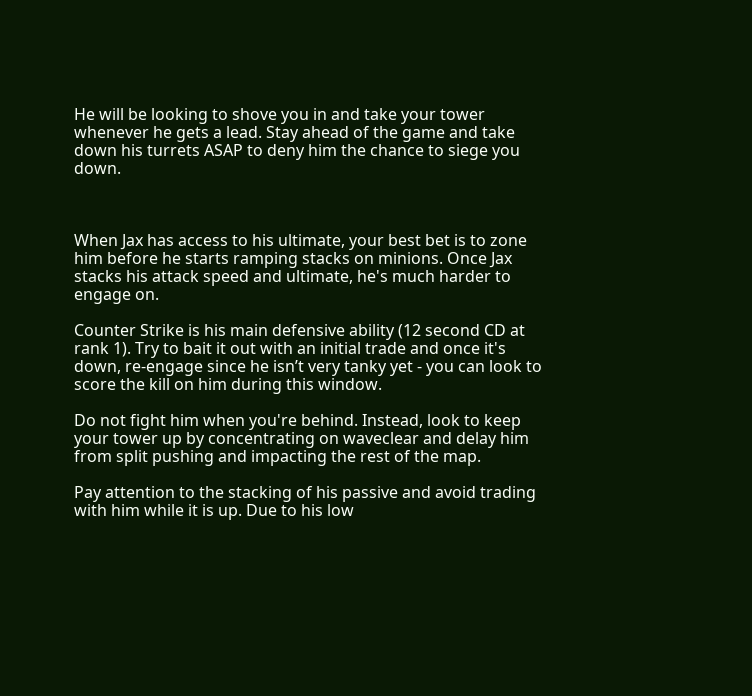He will be looking to shove you in and take your tower whenever he gets a lead. Stay ahead of the game and take down his turrets ASAP to deny him the chance to siege you down.



When Jax has access to his ultimate, your best bet is to zone him before he starts ramping stacks on minions. Once Jax stacks his attack speed and ultimate, he's much harder to engage on.

Counter Strike is his main defensive ability (12 second CD at rank 1). Try to bait it out with an initial trade and once it's down, re-engage since he isn’t very tanky yet - you can look to score the kill on him during this window.

Do not fight him when you're behind. Instead, look to keep your tower up by concentrating on waveclear and delay him from split pushing and impacting the rest of the map.

Pay attention to the stacking of his passive and avoid trading with him while it is up. Due to his low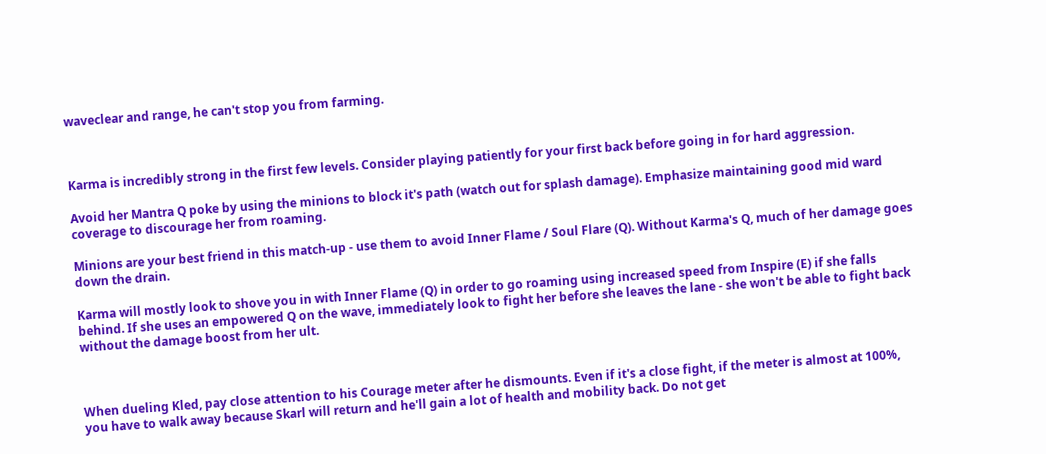waveclear and range, he can't stop you from farming.



Karma is incredibly strong in the first few levels. Consider playing patiently for your first back before going in for hard aggression.

Avoid her Mantra Q poke by using the minions to block it's path (watch out for splash damage). Emphasize maintaining good mid ward coverage to discourage her from roaming.

Minions are your best friend in this match-up - use them to avoid Inner Flame / Soul Flare (Q). Without Karma's Q, much of her damage goes down the drain.

Karma will mostly look to shove you in with Inner Flame (Q) in order to go roaming using increased speed from Inspire (E) if she falls behind. If she uses an empowered Q on the wave, immediately look to fight her before she leaves the lane - she won't be able to fight back without the damage boost from her ult.



When dueling Kled, pay close attention to his Courage meter after he dismounts. Even if it's a close fight, if the meter is almost at 100%, you have to walk away because Skarl will return and he'll gain a lot of health and mobility back. Do not get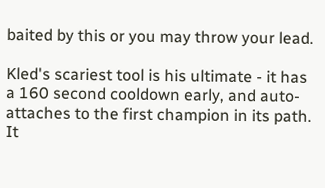baited by this or you may throw your lead.

Kled's scariest tool is his ultimate - it has a 160 second cooldown early, and auto-attaches to the first champion in its path. It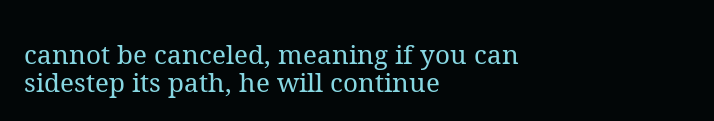cannot be canceled, meaning if you can sidestep its path, he will continue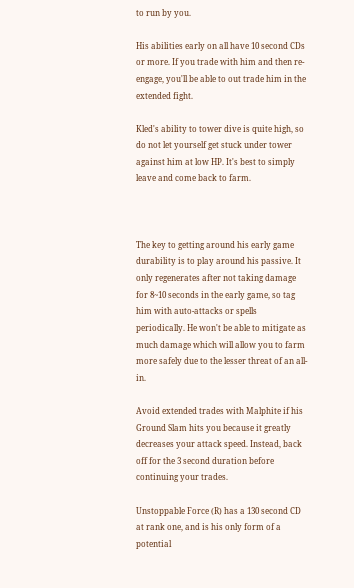to run by you.

His abilities early on all have 10 second CDs or more. If you trade with him and then re-engage, you'll be able to out trade him in the extended fight.

Kled's ability to tower dive is quite high, so do not let yourself get stuck under tower against him at low HP. It's best to simply leave and come back to farm.



The key to getting around his early game durability is to play around his passive. It only regenerates after not taking damage for 8~10 seconds in the early game, so tag him with auto-attacks or spells periodically. He won't be able to mitigate as much damage which will allow you to farm more safely due to the lesser threat of an all-in.

Avoid extended trades with Malphite if his Ground Slam hits you because it greatly decreases your attack speed. Instead, back off for the 3 second duration before continuing your trades.

Unstoppable Force (R) has a 130 second CD at rank one, and is his only form of a potential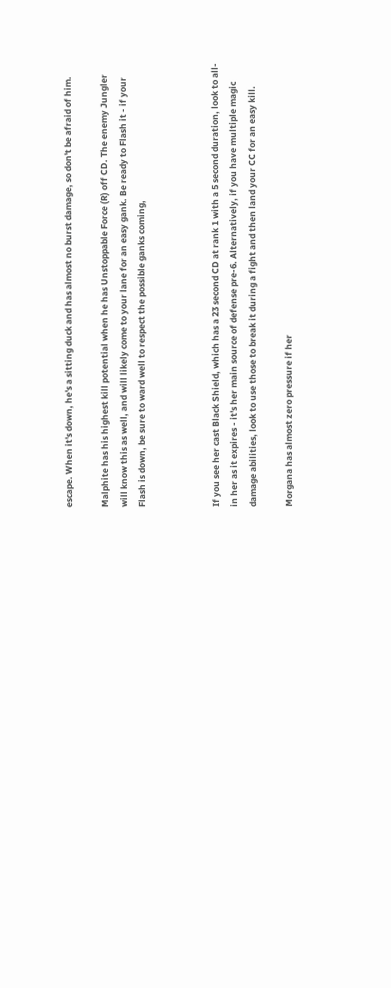escape. When it's down, he's a sitting duck and has almost no burst damage, so don't be afraid of him.

Malphite has his highest kill potential when he has Unstoppable Force (R) off CD. The enemy Jungler will know this as well, and will likely come to your lane for an easy gank. Be ready to Flash it - if your Flash is down, be sure to ward well to respect the possible ganks coming,



If you see her cast Black Shield, which has a 23 second CD at rank 1 with a 5 second duration, look to all-in her as it expires - it's her main source of defense pre-6. Alternatively, if you have multiple magic damage abilities, look to use those to break it during a fight and then land your CC for an easy kill.

Morgana has almost zero pressure if her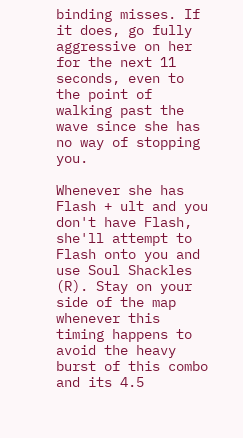binding misses. If it does, go fully aggressive on her for the next 11 seconds, even to the point of walking past the wave since she has no way of stopping you.

Whenever she has Flash + ult and you don't have Flash, she'll attempt to Flash onto you and use Soul Shackles (R). Stay on your side of the map whenever this timing happens to avoid the heavy burst of this combo and its 4.5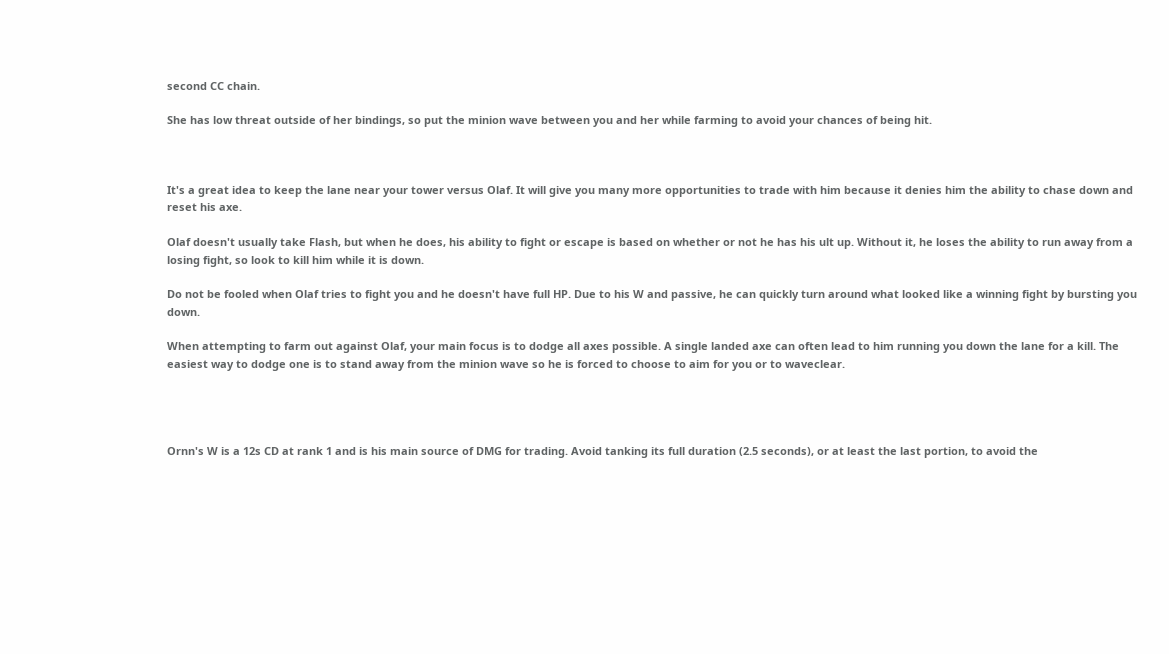second CC chain.

She has low threat outside of her bindings, so put the minion wave between you and her while farming to avoid your chances of being hit.



It's a great idea to keep the lane near your tower versus Olaf. It will give you many more opportunities to trade with him because it denies him the ability to chase down and reset his axe.

Olaf doesn't usually take Flash, but when he does, his ability to fight or escape is based on whether or not he has his ult up. Without it, he loses the ability to run away from a losing fight, so look to kill him while it is down.

Do not be fooled when Olaf tries to fight you and he doesn't have full HP. Due to his W and passive, he can quickly turn around what looked like a winning fight by bursting you down.

When attempting to farm out against Olaf, your main focus is to dodge all axes possible. A single landed axe can often lead to him running you down the lane for a kill. The easiest way to dodge one is to stand away from the minion wave so he is forced to choose to aim for you or to waveclear.




Ornn's W is a 12s CD at rank 1 and is his main source of DMG for trading. Avoid tanking its full duration (2.5 seconds), or at least the last portion, to avoid the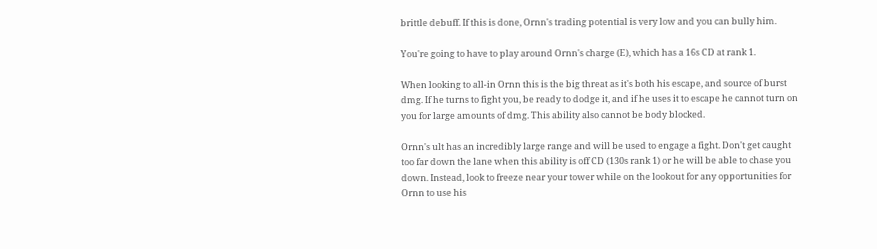brittle debuff. If this is done, Ornn's trading potential is very low and you can bully him.

You're going to have to play around Ornn's charge (E), which has a 16s CD at rank 1.

When looking to all-in Ornn this is the big threat as it's both his escape, and source of burst dmg. If he turns to fight you, be ready to dodge it, and if he uses it to escape he cannot turn on you for large amounts of dmg. This ability also cannot be body blocked.

Ornn's ult has an incredibly large range and will be used to engage a fight. Don't get caught too far down the lane when this ability is off CD (130s rank 1) or he will be able to chase you down. Instead, look to freeze near your tower while on the lookout for any opportunities for Ornn to use his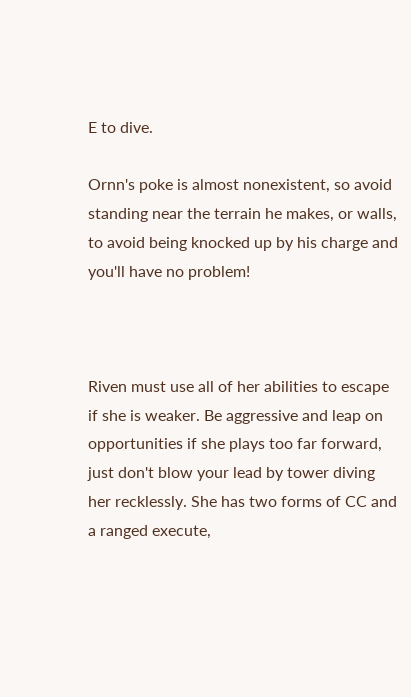E to dive.

Ornn's poke is almost nonexistent, so avoid standing near the terrain he makes, or walls, to avoid being knocked up by his charge and you'll have no problem!



Riven must use all of her abilities to escape if she is weaker. Be aggressive and leap on opportunities if she plays too far forward, just don't blow your lead by tower diving her recklessly. She has two forms of CC and a ranged execute,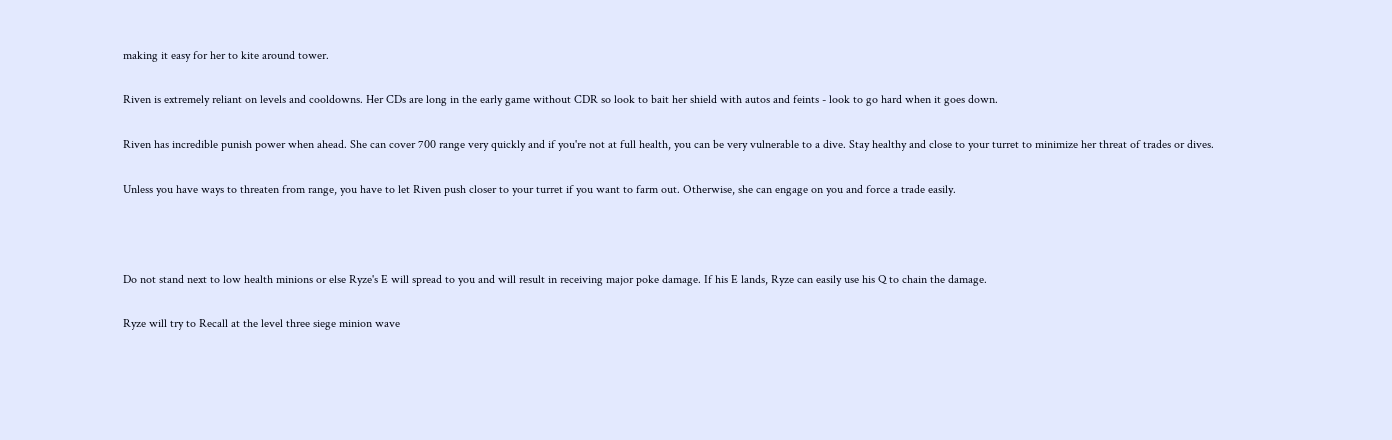making it easy for her to kite around tower.

Riven is extremely reliant on levels and cooldowns. Her CDs are long in the early game without CDR so look to bait her shield with autos and feints - look to go hard when it goes down.

Riven has incredible punish power when ahead. She can cover 700 range very quickly and if you're not at full health, you can be very vulnerable to a dive. Stay healthy and close to your turret to minimize her threat of trades or dives.

Unless you have ways to threaten from range, you have to let Riven push closer to your turret if you want to farm out. Otherwise, she can engage on you and force a trade easily.



Do not stand next to low health minions or else Ryze's E will spread to you and will result in receiving major poke damage. If his E lands, Ryze can easily use his Q to chain the damage.

Ryze will try to Recall at the level three siege minion wave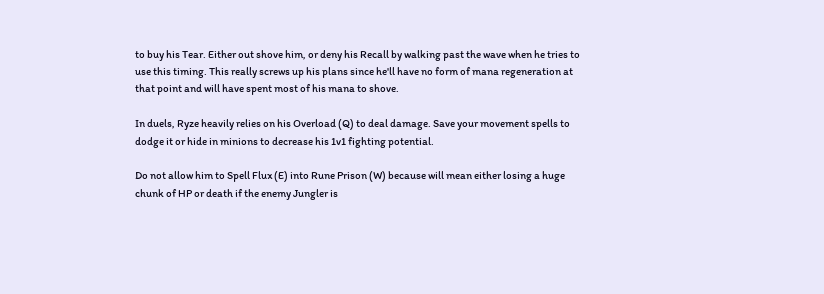to buy his Tear. Either out shove him, or deny his Recall by walking past the wave when he tries to use this timing. This really screws up his plans since he'll have no form of mana regeneration at that point and will have spent most of his mana to shove.

In duels, Ryze heavily relies on his Overload (Q) to deal damage. Save your movement spells to dodge it or hide in minions to decrease his 1v1 fighting potential.

Do not allow him to Spell Flux (E) into Rune Prison (W) because will mean either losing a huge chunk of HP or death if the enemy Jungler is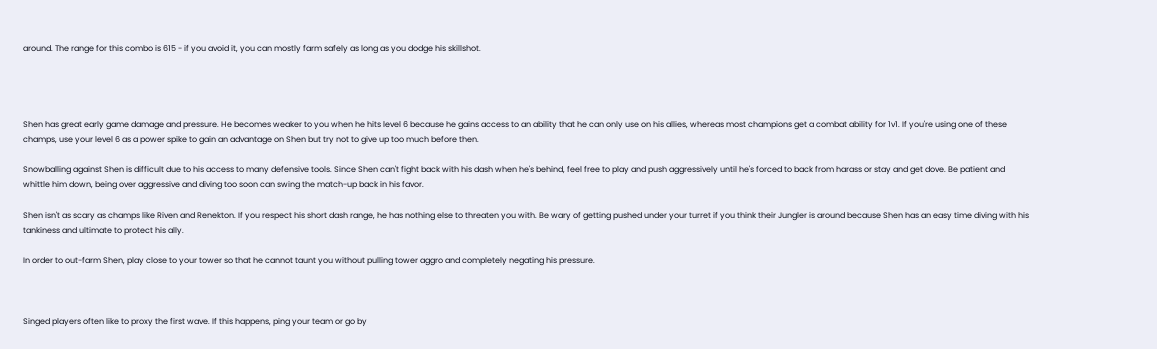around. The range for this combo is 615 - if you avoid it, you can mostly farm safely as long as you dodge his skillshot.




Shen has great early game damage and pressure. He becomes weaker to you when he hits level 6 because he gains access to an ability that he can only use on his allies, whereas most champions get a combat ability for 1v1. If you're using one of these champs, use your level 6 as a power spike to gain an advantage on Shen but try not to give up too much before then.

Snowballing against Shen is difficult due to his access to many defensive tools. Since Shen can't fight back with his dash when he's behind, feel free to play and push aggressively until he's forced to back from harass or stay and get dove. Be patient and whittle him down, being over aggressive and diving too soon can swing the match-up back in his favor.

Shen isn't as scary as champs like Riven and Renekton. If you respect his short dash range, he has nothing else to threaten you with. Be wary of getting pushed under your turret if you think their Jungler is around because Shen has an easy time diving with his tankiness and ultimate to protect his ally.

In order to out-farm Shen, play close to your tower so that he cannot taunt you without pulling tower aggro and completely negating his pressure.



Singed players often like to proxy the first wave. If this happens, ping your team or go by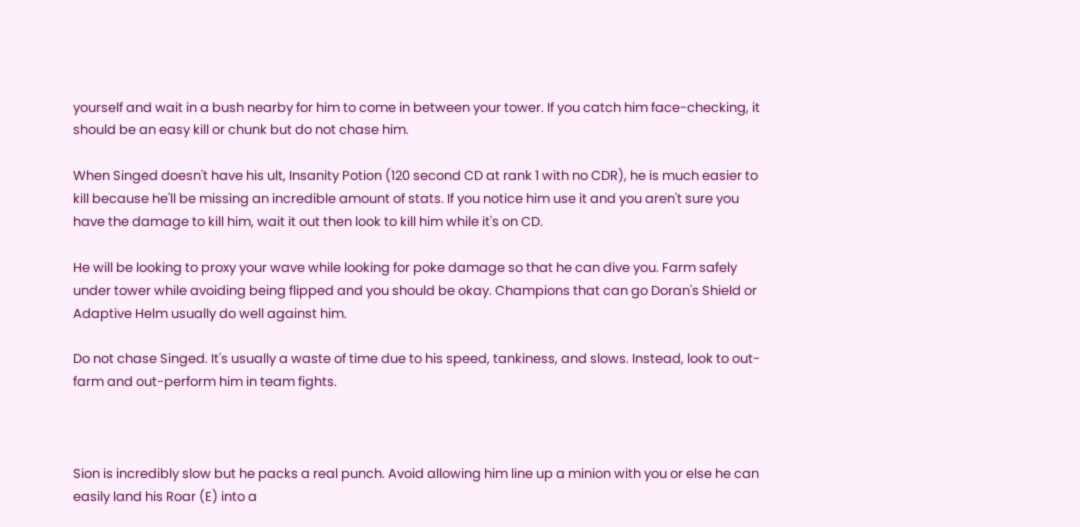yourself and wait in a bush nearby for him to come in between your tower. If you catch him face-checking, it should be an easy kill or chunk but do not chase him.

When Singed doesn't have his ult, Insanity Potion (120 second CD at rank 1 with no CDR), he is much easier to kill because he'll be missing an incredible amount of stats. If you notice him use it and you aren't sure you have the damage to kill him, wait it out then look to kill him while it's on CD.

He will be looking to proxy your wave while looking for poke damage so that he can dive you. Farm safely under tower while avoiding being flipped and you should be okay. Champions that can go Doran's Shield or Adaptive Helm usually do well against him.

Do not chase Singed. It's usually a waste of time due to his speed, tankiness, and slows. Instead, look to out-farm and out-perform him in team fights.



Sion is incredibly slow but he packs a real punch. Avoid allowing him line up a minion with you or else he can easily land his Roar (E) into a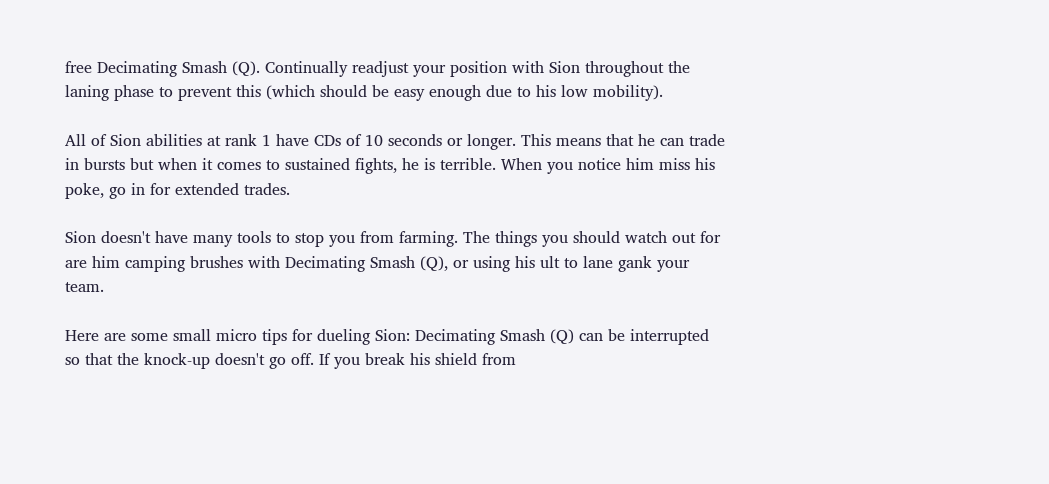free Decimating Smash (Q). Continually readjust your position with Sion throughout the laning phase to prevent this (which should be easy enough due to his low mobility).

All of Sion abilities at rank 1 have CDs of 10 seconds or longer. This means that he can trade in bursts but when it comes to sustained fights, he is terrible. When you notice him miss his poke, go in for extended trades.

Sion doesn't have many tools to stop you from farming. The things you should watch out for are him camping brushes with Decimating Smash (Q), or using his ult to lane gank your team.

Here are some small micro tips for dueling Sion: Decimating Smash (Q) can be interrupted so that the knock-up doesn't go off. If you break his shield from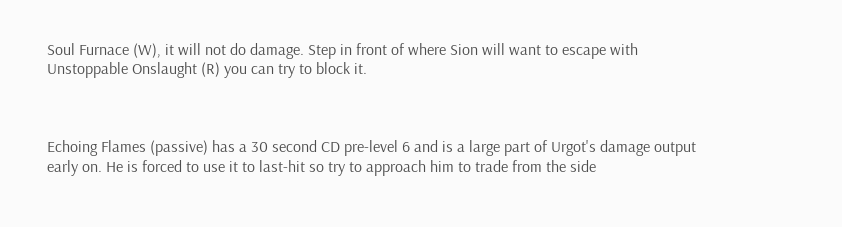Soul Furnace (W), it will not do damage. Step in front of where Sion will want to escape with Unstoppable Onslaught (R) you can try to block it.



Echoing Flames (passive) has a 30 second CD pre-level 6 and is a large part of Urgot's damage output early on. He is forced to use it to last-hit so try to approach him to trade from the side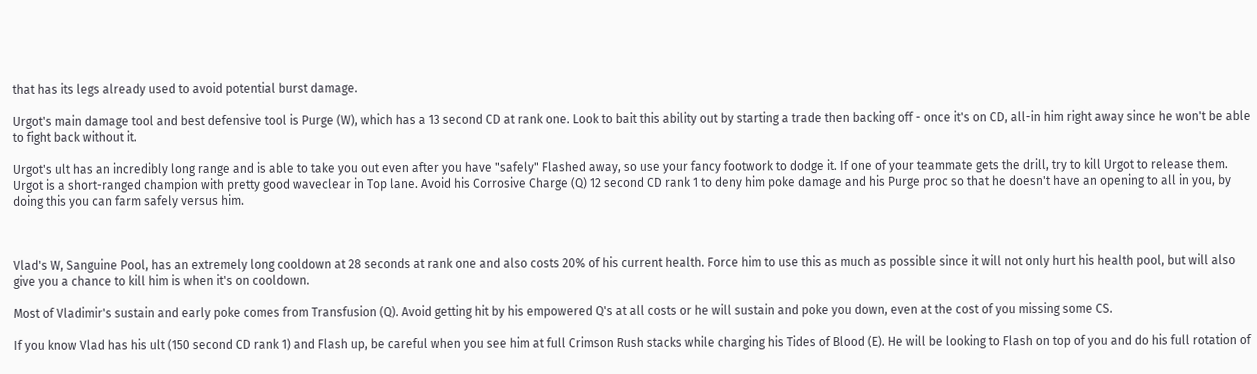that has its legs already used to avoid potential burst damage.

Urgot's main damage tool and best defensive tool is Purge (W), which has a 13 second CD at rank one. Look to bait this ability out by starting a trade then backing off - once it's on CD, all-in him right away since he won't be able to fight back without it.

Urgot's ult has an incredibly long range and is able to take you out even after you have "safely" Flashed away, so use your fancy footwork to dodge it. If one of your teammate gets the drill, try to kill Urgot to release them.
Urgot is a short-ranged champion with pretty good waveclear in Top lane. Avoid his Corrosive Charge (Q) 12 second CD rank 1 to deny him poke damage and his Purge proc so that he doesn't have an opening to all in you, by doing this you can farm safely versus him.



Vlad's W, Sanguine Pool, has an extremely long cooldown at 28 seconds at rank one and also costs 20% of his current health. Force him to use this as much as possible since it will not only hurt his health pool, but will also give you a chance to kill him is when it's on cooldown.

Most of Vladimir's sustain and early poke comes from Transfusion (Q). Avoid getting hit by his empowered Q's at all costs or he will sustain and poke you down, even at the cost of you missing some CS.

If you know Vlad has his ult (150 second CD rank 1) and Flash up, be careful when you see him at full Crimson Rush stacks while charging his Tides of Blood (E). He will be looking to Flash on top of you and do his full rotation of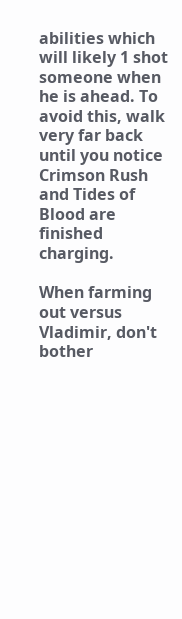abilities which will likely 1 shot someone when he is ahead. To avoid this, walk very far back until you notice Crimson Rush and Tides of Blood are finished charging.

When farming out versus Vladimir, don't bother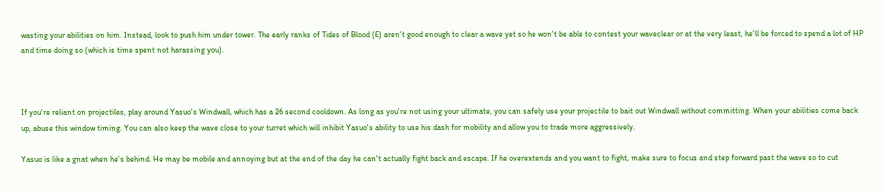wasting your abilities on him. Instead, look to push him under tower. The early ranks of Tides of Blood (E) aren't good enough to clear a wave yet so he won't be able to contest your waveclear or at the very least, he'll be forced to spend a lot of HP and time doing so (which is time spent not harassing you).



If you're reliant on projectiles, play around Yasuo's Windwall, which has a 26 second cooldown. As long as you're not using your ultimate, you can safely use your projectile to bait out Windwall without committing. When your abilities come back up, abuse this window timing. You can also keep the wave close to your turret which will inhibit Yasuo's ability to use his dash for mobility and allow you to trade more aggressively.

Yasuo is like a gnat when he's behind. He may be mobile and annoying but at the end of the day he can't actually fight back and escape. If he overextends and you want to fight, make sure to focus and step forward past the wave so to cut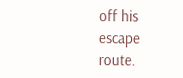off his escape route.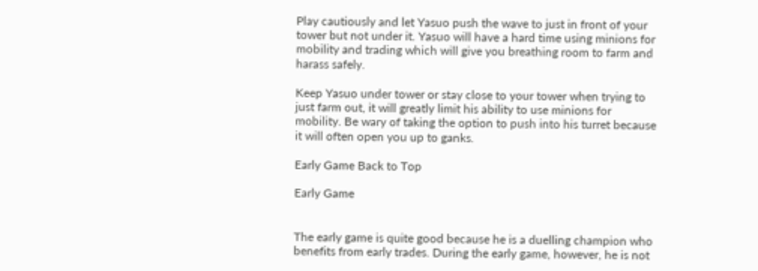Play cautiously and let Yasuo push the wave to just in front of your tower but not under it. Yasuo will have a hard time using minions for mobility and trading which will give you breathing room to farm and harass safely.

Keep Yasuo under tower or stay close to your tower when trying to just farm out, it will greatly limit his ability to use minions for mobility. Be wary of taking the option to push into his turret because it will often open you up to ganks.

Early Game Back to Top

Early Game


The early game is quite good because he is a duelling champion who benefits from early trades. During the early game, however, he is not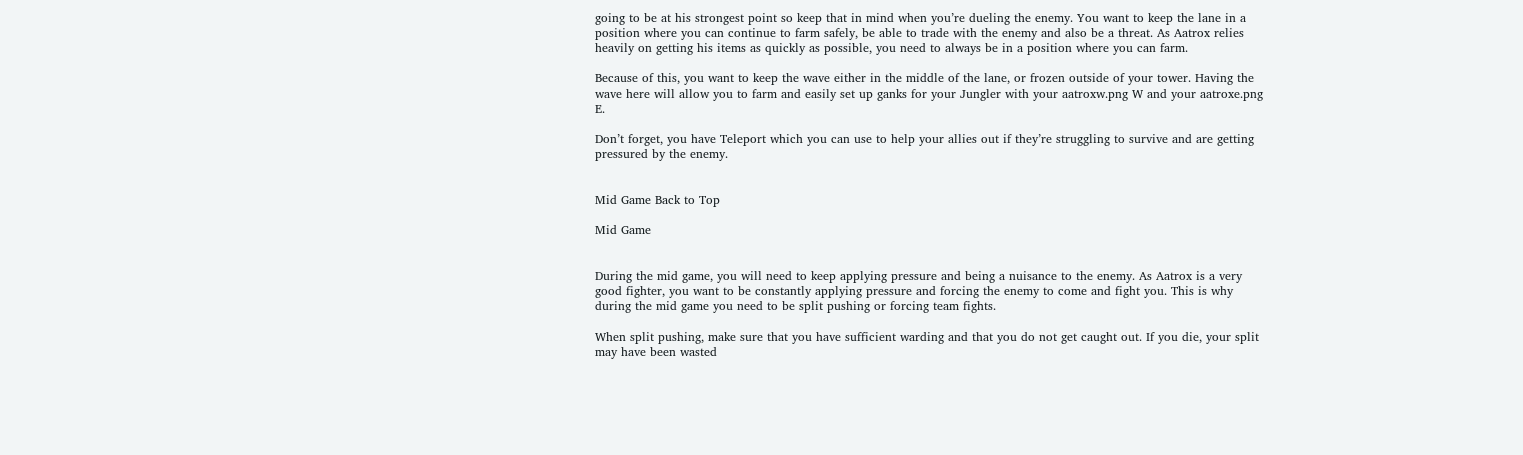going to be at his strongest point so keep that in mind when you’re dueling the enemy. You want to keep the lane in a position where you can continue to farm safely, be able to trade with the enemy and also be a threat. As Aatrox relies heavily on getting his items as quickly as possible, you need to always be in a position where you can farm.

Because of this, you want to keep the wave either in the middle of the lane, or frozen outside of your tower. Having the wave here will allow you to farm and easily set up ganks for your Jungler with your aatroxw.png W and your aatroxe.png E.

Don’t forget, you have Teleport which you can use to help your allies out if they’re struggling to survive and are getting pressured by the enemy.


Mid Game Back to Top

Mid Game


During the mid game, you will need to keep applying pressure and being a nuisance to the enemy. As Aatrox is a very good fighter, you want to be constantly applying pressure and forcing the enemy to come and fight you. This is why during the mid game you need to be split pushing or forcing team fights.

When split pushing, make sure that you have sufficient warding and that you do not get caught out. If you die, your split may have been wasted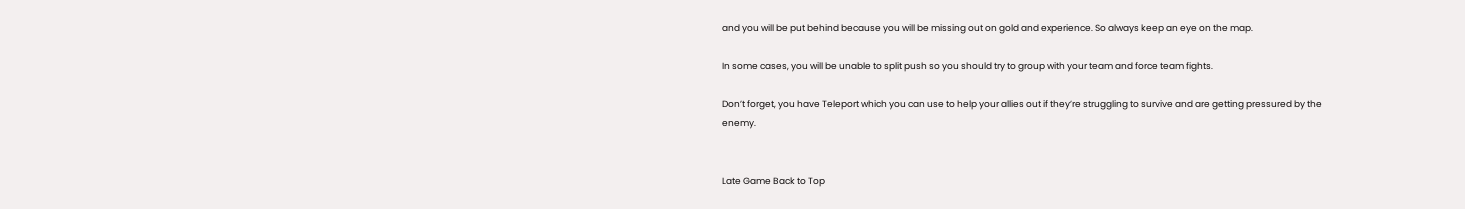and you will be put behind because you will be missing out on gold and experience. So always keep an eye on the map.

In some cases, you will be unable to split push so you should try to group with your team and force team fights.

Don’t forget, you have Teleport which you can use to help your allies out if they’re struggling to survive and are getting pressured by the enemy.


Late Game Back to Top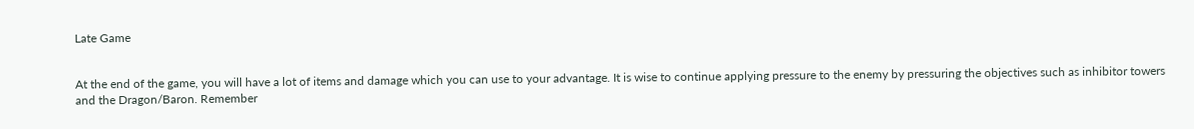Late Game


At the end of the game, you will have a lot of items and damage which you can use to your advantage. It is wise to continue applying pressure to the enemy by pressuring the objectives such as inhibitor towers and the Dragon/Baron. Remember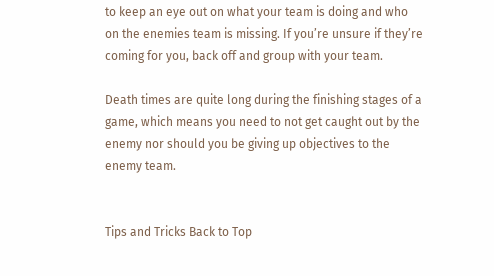to keep an eye out on what your team is doing and who on the enemies team is missing. If you’re unsure if they’re coming for you, back off and group with your team.

Death times are quite long during the finishing stages of a game, which means you need to not get caught out by the enemy nor should you be giving up objectives to the enemy team.


Tips and Tricks Back to Top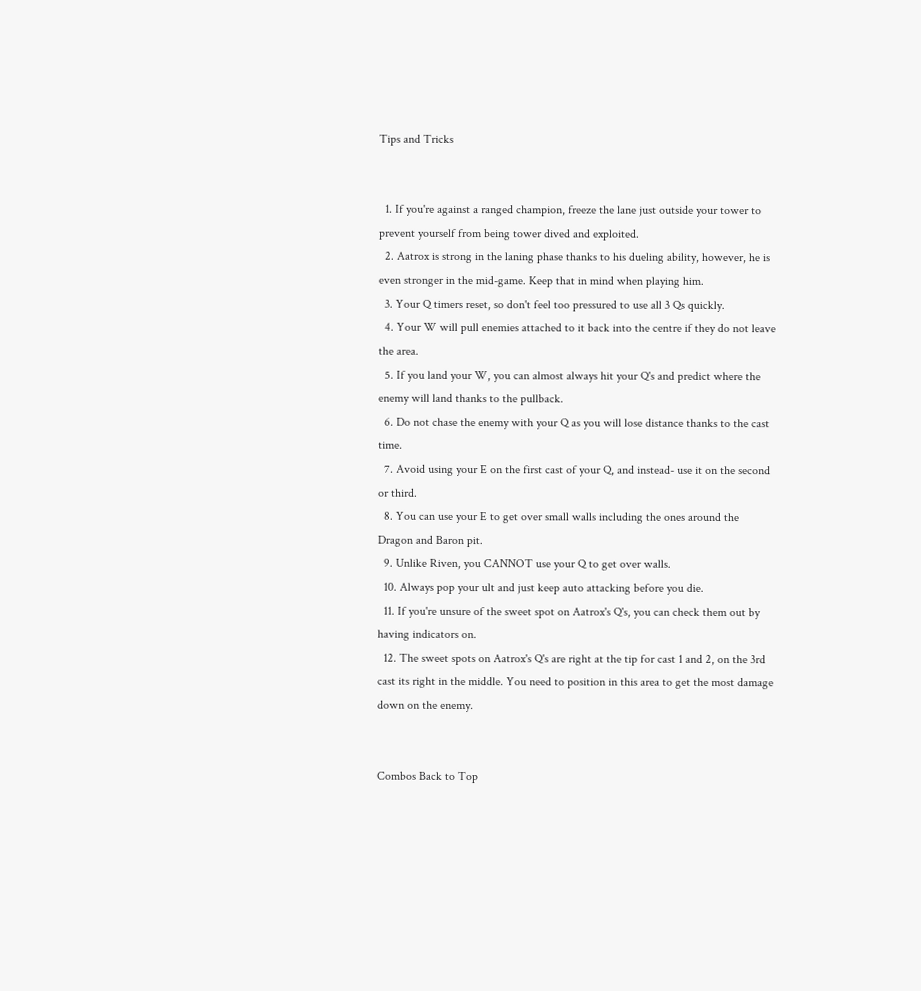Tips and Tricks


  1. If you're against a ranged champion, freeze the lane just outside your tower to prevent yourself from being tower dived and exploited.
  2. Aatrox is strong in the laning phase thanks to his dueling ability, however, he is even stronger in the mid-game. Keep that in mind when playing him.
  3. Your Q timers reset, so don't feel too pressured to use all 3 Qs quickly.
  4. Your W will pull enemies attached to it back into the centre if they do not leave the area.
  5. If you land your W, you can almost always hit your Q's and predict where the enemy will land thanks to the pullback.
  6. Do not chase the enemy with your Q as you will lose distance thanks to the cast time.
  7. Avoid using your E on the first cast of your Q, and instead- use it on the second or third.
  8. You can use your E to get over small walls including the ones around the Dragon and Baron pit.
  9. Unlike Riven, you CANNOT use your Q to get over walls.
  10. Always pop your ult and just keep auto attacking before you die.
  11. If you're unsure of the sweet spot on Aatrox's Q's, you can check them out by having indicators on.
  12. The sweet spots on Aatrox's Q's are right at the tip for cast 1 and 2, on the 3rd cast its right in the middle. You need to position in this area to get the most damage down on the enemy.


Combos Back to Top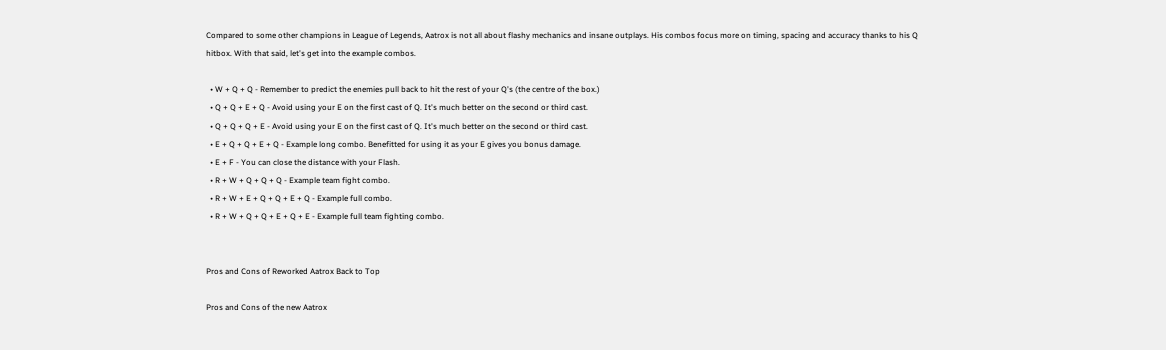Compared to some other champions in League of Legends, Aatrox is not all about flashy mechanics and insane outplays. His combos focus more on timing, spacing and accuracy thanks to his Q hitbox. With that said, let's get into the example combos.

  • W + Q + Q - Remember to predict the enemies pull back to hit the rest of your Q's (the centre of the box.)
  • Q + Q + E + Q - Avoid using your E on the first cast of Q. It's much better on the second or third cast.
  • Q + Q + Q + E - Avoid using your E on the first cast of Q. It's much better on the second or third cast.
  • E + Q + Q + E + Q - Example long combo. Benefitted for using it as your E gives you bonus damage.
  • E + F - You can close the distance with your Flash.
  • R + W + Q + Q + Q - Example team fight combo.
  • R + W + E + Q + Q + E + Q - Example full combo.
  • R + W + Q + Q + E + Q + E - Example full team fighting combo.


Pros and Cons of Reworked Aatrox Back to Top

Pros and Cons of the new Aatrox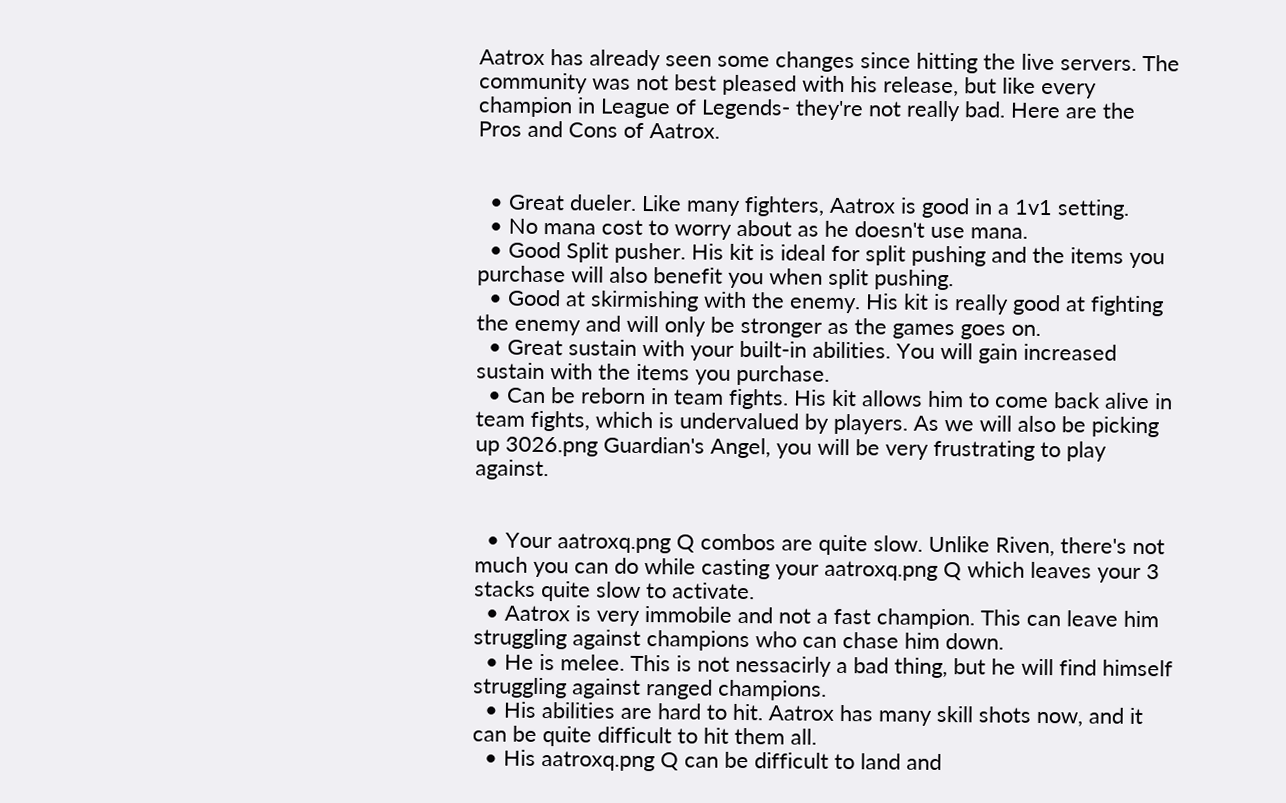Aatrox has already seen some changes since hitting the live servers. The community was not best pleased with his release, but like every champion in League of Legends- they're not really bad. Here are the Pros and Cons of Aatrox.


  • Great dueler. Like many fighters, Aatrox is good in a 1v1 setting.
  • No mana cost to worry about as he doesn't use mana.
  • Good Split pusher. His kit is ideal for split pushing and the items you purchase will also benefit you when split pushing.
  • Good at skirmishing with the enemy. His kit is really good at fighting the enemy and will only be stronger as the games goes on.
  • Great sustain with your built-in abilities. You will gain increased sustain with the items you purchase.
  • Can be reborn in team fights. His kit allows him to come back alive in team fights, which is undervalued by players. As we will also be picking up 3026.png Guardian's Angel, you will be very frustrating to play against.


  • Your aatroxq.png Q combos are quite slow. Unlike Riven, there's not much you can do while casting your aatroxq.png Q which leaves your 3 stacks quite slow to activate.
  • Aatrox is very immobile and not a fast champion. This can leave him struggling against champions who can chase him down.
  • He is melee. This is not nessacirly a bad thing, but he will find himself struggling against ranged champions.
  • His abilities are hard to hit. Aatrox has many skill shots now, and it can be quite difficult to hit them all.
  • His aatroxq.png Q can be difficult to land and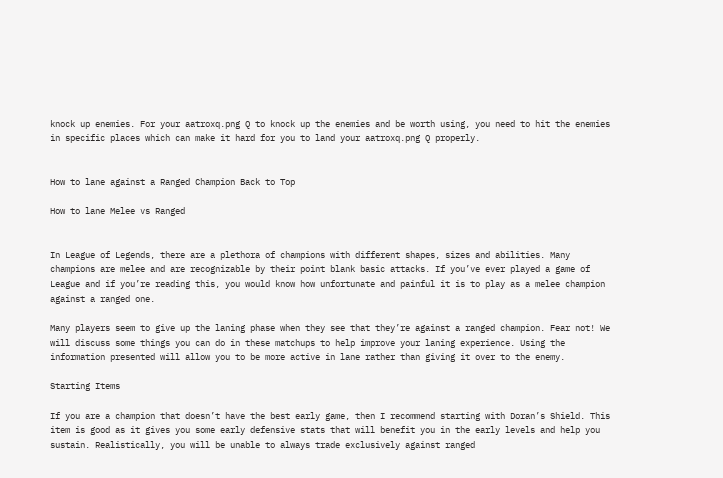knock up enemies. For your aatroxq.png Q to knock up the enemies and be worth using, you need to hit the enemies in specific places which can make it hard for you to land your aatroxq.png Q properly.


How to lane against a Ranged Champion Back to Top

How to lane Melee vs Ranged


In League of Legends, there are a plethora of champions with different shapes, sizes and abilities. Many champions are melee and are recognizable by their point blank basic attacks. If you’ve ever played a game of League and if you’re reading this, you would know how unfortunate and painful it is to play as a melee champion against a ranged one.

Many players seem to give up the laning phase when they see that they’re against a ranged champion. Fear not! We will discuss some things you can do in these matchups to help improve your laning experience. Using the information presented will allow you to be more active in lane rather than giving it over to the enemy.

Starting Items

If you are a champion that doesn’t have the best early game, then I recommend starting with Doran’s Shield. This item is good as it gives you some early defensive stats that will benefit you in the early levels and help you sustain. Realistically, you will be unable to always trade exclusively against ranged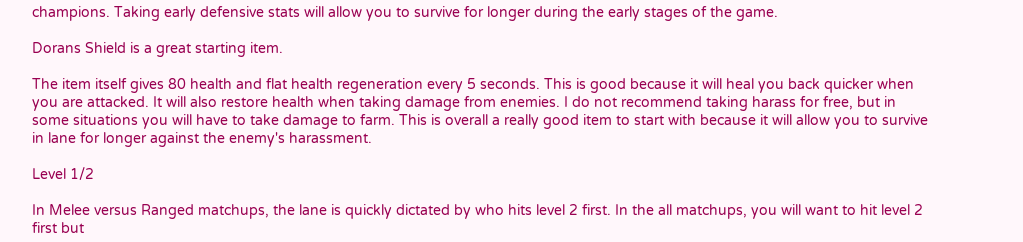champions. Taking early defensive stats will allow you to survive for longer during the early stages of the game.

Dorans Shield is a great starting item.

The item itself gives 80 health and flat health regeneration every 5 seconds. This is good because it will heal you back quicker when you are attacked. It will also restore health when taking damage from enemies. I do not recommend taking harass for free, but in some situations you will have to take damage to farm. This is overall a really good item to start with because it will allow you to survive in lane for longer against the enemy's harassment.

Level 1/2

In Melee versus Ranged matchups, the lane is quickly dictated by who hits level 2 first. In the all matchups, you will want to hit level 2 first but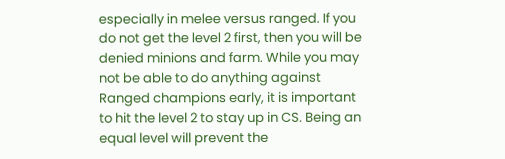especially in melee versus ranged. If you do not get the level 2 first, then you will be denied minions and farm. While you may not be able to do anything against Ranged champions early, it is important to hit the level 2 to stay up in CS. Being an equal level will prevent the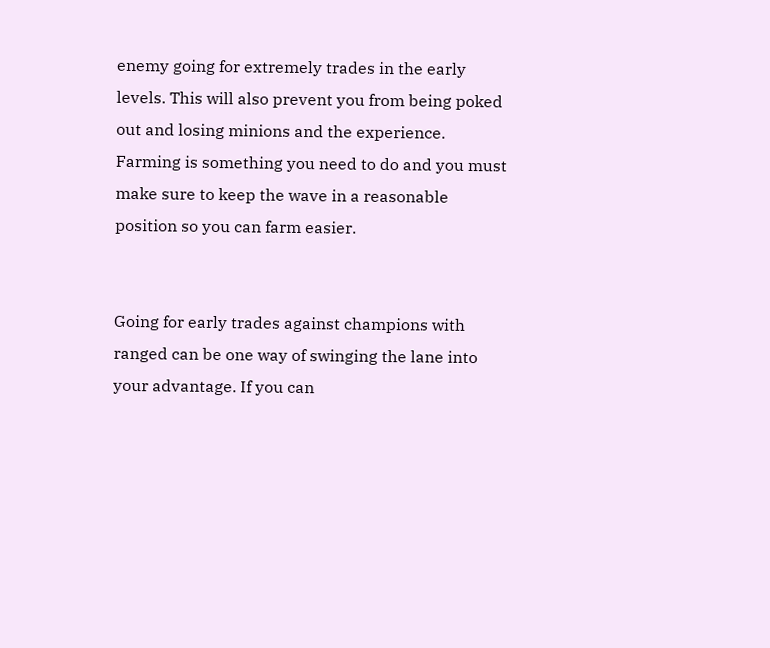enemy going for extremely trades in the early levels. This will also prevent you from being poked out and losing minions and the experience. Farming is something you need to do and you must make sure to keep the wave in a reasonable position so you can farm easier.


Going for early trades against champions with ranged can be one way of swinging the lane into your advantage. If you can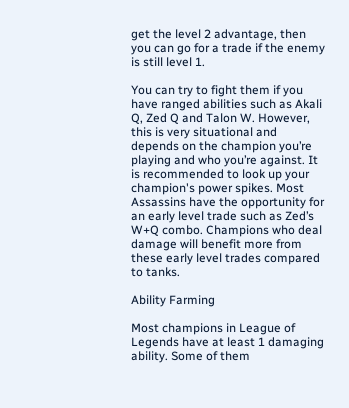get the level 2 advantage, then you can go for a trade if the enemy is still level 1.

You can try to fight them if you have ranged abilities such as Akali Q, Zed Q and Talon W. However, this is very situational and depends on the champion you’re playing and who you’re against. It is recommended to look up your champion's power spikes. Most Assassins have the opportunity for an early level trade such as Zed’s W+Q combo. Champions who deal damage will benefit more from these early level trades compared to tanks.

Ability Farming

Most champions in League of Legends have at least 1 damaging ability. Some of them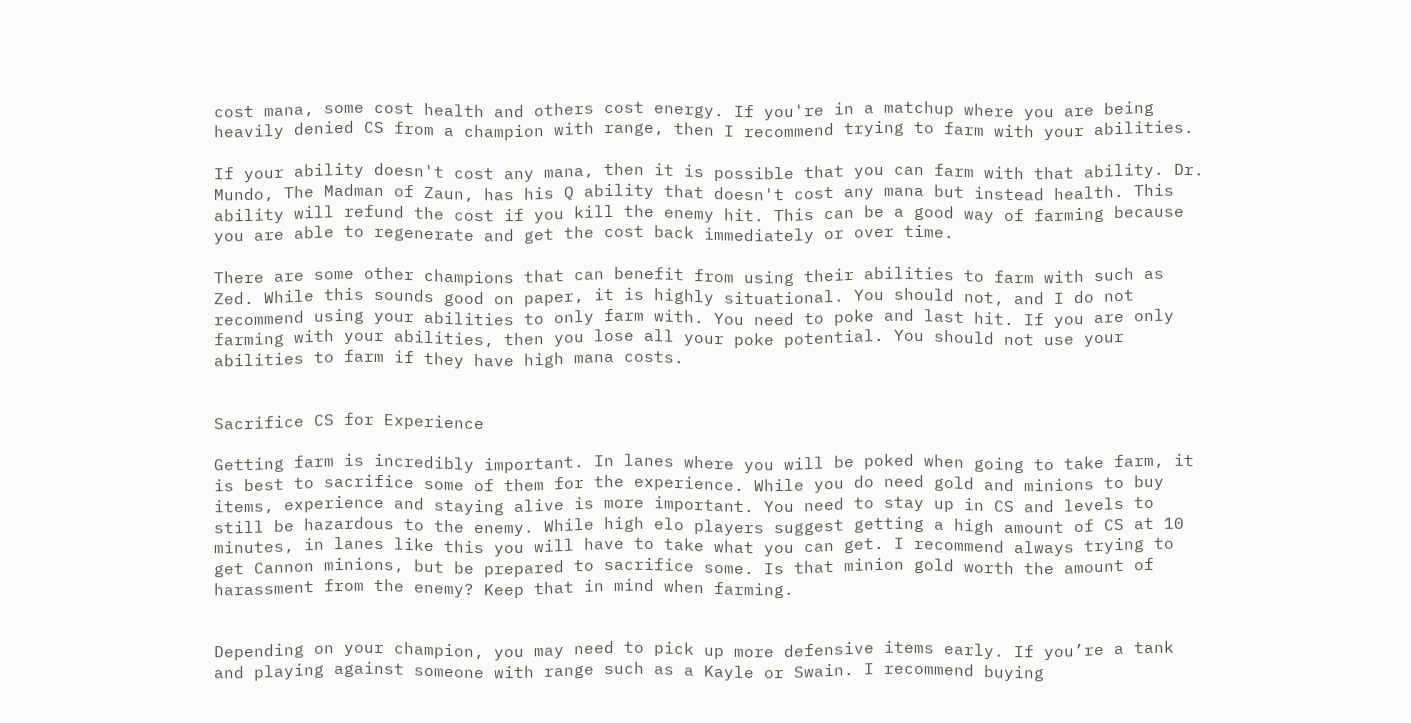cost mana, some cost health and others cost energy. If you're in a matchup where you are being heavily denied CS from a champion with range, then I recommend trying to farm with your abilities.

If your ability doesn't cost any mana, then it is possible that you can farm with that ability. Dr. Mundo, The Madman of Zaun, has his Q ability that doesn't cost any mana but instead health. This ability will refund the cost if you kill the enemy hit. This can be a good way of farming because you are able to regenerate and get the cost back immediately or over time.

There are some other champions that can benefit from using their abilities to farm with such as Zed. While this sounds good on paper, it is highly situational. You should not, and I do not recommend using your abilities to only farm with. You need to poke and last hit. If you are only farming with your abilities, then you lose all your poke potential. You should not use your abilities to farm if they have high mana costs.


Sacrifice CS for Experience

Getting farm is incredibly important. In lanes where you will be poked when going to take farm, it is best to sacrifice some of them for the experience. While you do need gold and minions to buy items, experience and staying alive is more important. You need to stay up in CS and levels to still be hazardous to the enemy. While high elo players suggest getting a high amount of CS at 10 minutes, in lanes like this you will have to take what you can get. I recommend always trying to get Cannon minions, but be prepared to sacrifice some. Is that minion gold worth the amount of harassment from the enemy? Keep that in mind when farming.


Depending on your champion, you may need to pick up more defensive items early. If you’re a tank and playing against someone with range such as a Kayle or Swain. I recommend buying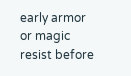early armor or magic resist before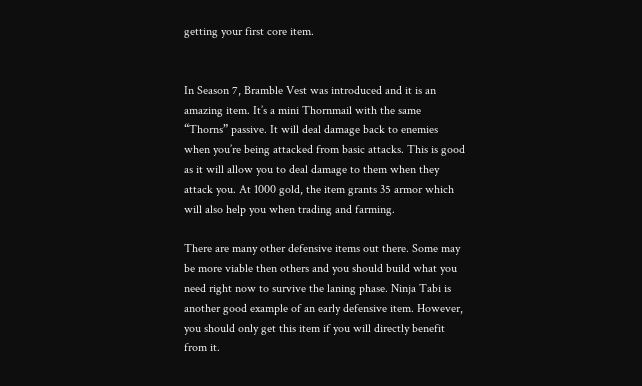getting your first core item.


In Season 7, Bramble Vest was introduced and it is an amazing item. It’s a mini Thornmail with the same “Thorns” passive. It will deal damage back to enemies when you’re being attacked from basic attacks. This is good as it will allow you to deal damage to them when they attack you. At 1000 gold, the item grants 35 armor which will also help you when trading and farming.

There are many other defensive items out there. Some may be more viable then others and you should build what you need right now to survive the laning phase. Ninja Tabi is another good example of an early defensive item. However, you should only get this item if you will directly benefit from it.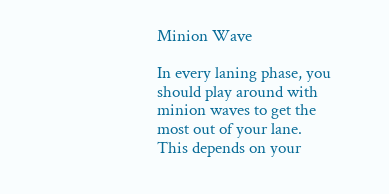Minion Wave

In every laning phase, you should play around with minion waves to get the most out of your lane. This depends on your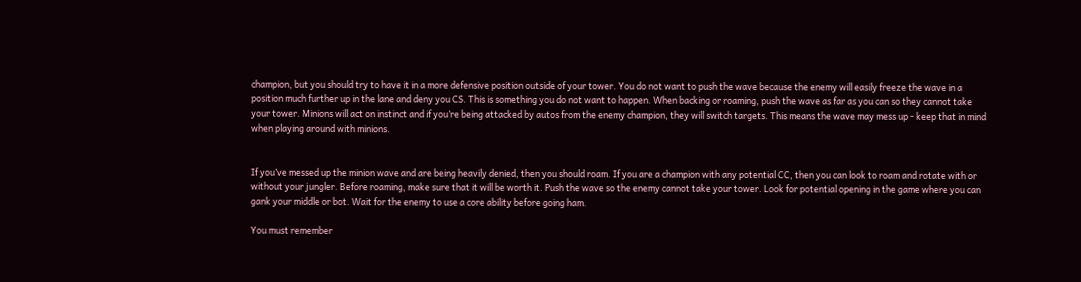champion, but you should try to have it in a more defensive position outside of your tower. You do not want to push the wave because the enemy will easily freeze the wave in a position much further up in the lane and deny you CS. This is something you do not want to happen. When backing or roaming, push the wave as far as you can so they cannot take your tower. Minions will act on instinct and if you’re being attacked by autos from the enemy champion, they will switch targets. This means the wave may mess up - keep that in mind when playing around with minions.


If you’ve messed up the minion wave and are being heavily denied, then you should roam. If you are a champion with any potential CC, then you can look to roam and rotate with or without your jungler. Before roaming, make sure that it will be worth it. Push the wave so the enemy cannot take your tower. Look for potential opening in the game where you can gank your middle or bot. Wait for the enemy to use a core ability before going ham.

You must remember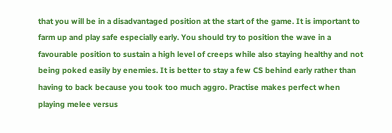that you will be in a disadvantaged position at the start of the game. It is important to farm up and play safe especially early. You should try to position the wave in a favourable position to sustain a high level of creeps while also staying healthy and not being poked easily by enemies. It is better to stay a few CS behind early rather than having to back because you took too much aggro. Practise makes perfect when playing melee versus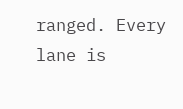ranged. Every lane is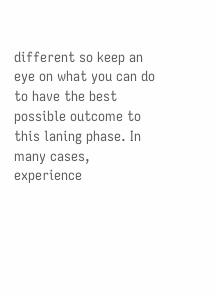different so keep an eye on what you can do to have the best possible outcome to this laning phase. In many cases, experience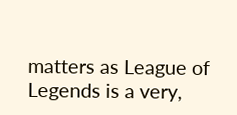matters as League of Legends is a very,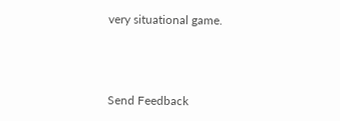very situational game.



Send Feedback